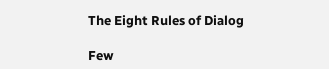The Eight Rules of Dialog

Few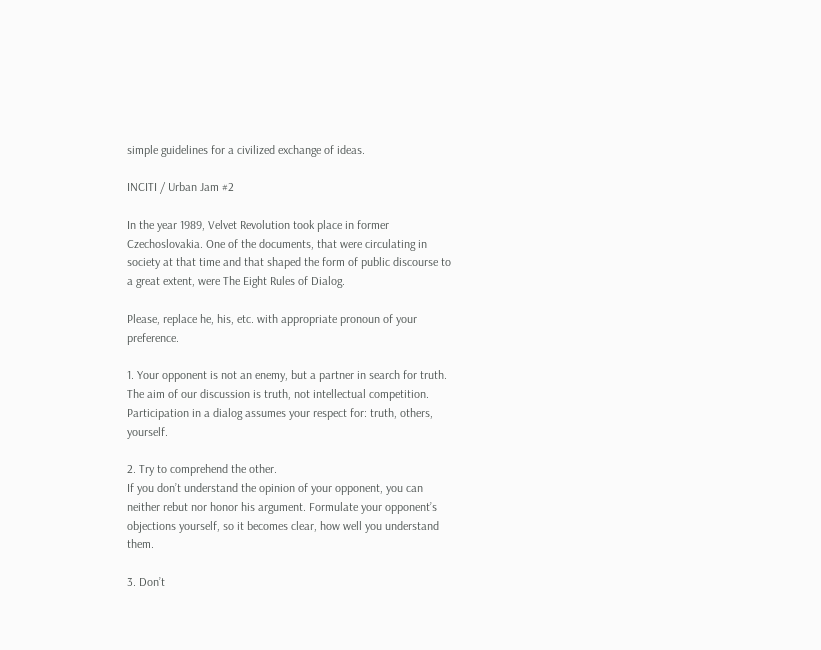simple guidelines for a civilized exchange of ideas.

INCITI / Urban Jam #2

In the year 1989, Velvet Revolution took place in former Czechoslovakia. One of the documents, that were circulating in society at that time and that shaped the form of public discourse to a great extent, were The Eight Rules of Dialog.

Please, replace he, his, etc. with appropriate pronoun of your preference.

1. Your opponent is not an enemy, but a partner in search for truth.
The aim of our discussion is truth, not intellectual competition. Participation in a dialog assumes your respect for: truth, others, yourself.

2. Try to comprehend the other.
If you don’t understand the opinion of your opponent, you can neither rebut nor honor his argument. Formulate your opponent’s objections yourself, so it becomes clear, how well you understand them.

3. Don’t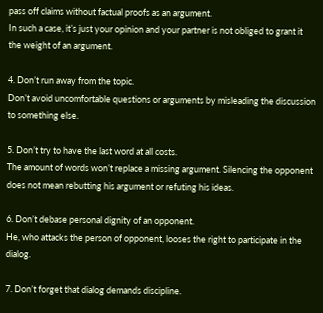pass off claims without factual proofs as an argument.
In such a case, it’s just your opinion and your partner is not obliged to grant it the weight of an argument.

4. Don’t run away from the topic.
Don’t avoid uncomfortable questions or arguments by misleading the discussion to something else.

5. Don’t try to have the last word at all costs.
The amount of words won’t replace a missing argument. Silencing the opponent does not mean rebutting his argument or refuting his ideas.

6. Don’t debase personal dignity of an opponent.
He, who attacks the person of opponent, looses the right to participate in the dialog.

7. Don’t forget that dialog demands discipline.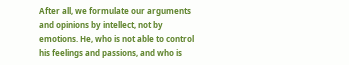After all, we formulate our arguments and opinions by intellect, not by emotions. He, who is not able to control his feelings and passions, and who is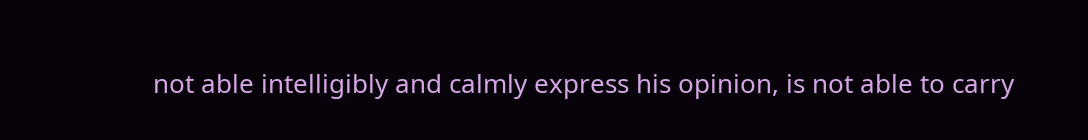not able intelligibly and calmly express his opinion, is not able to carry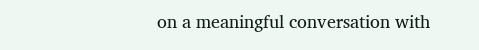on a meaningful conversation with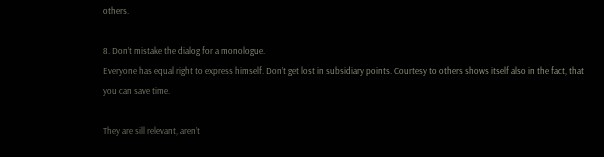others.

8. Don’t mistake the dialog for a monologue.
Everyone has equal right to express himself. Don’t get lost in subsidiary points. Courtesy to others shows itself also in the fact, that you can save time.

They are sill relevant, aren’t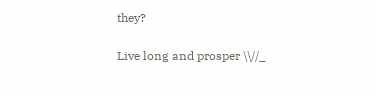they?

Live long and prosper \\//_